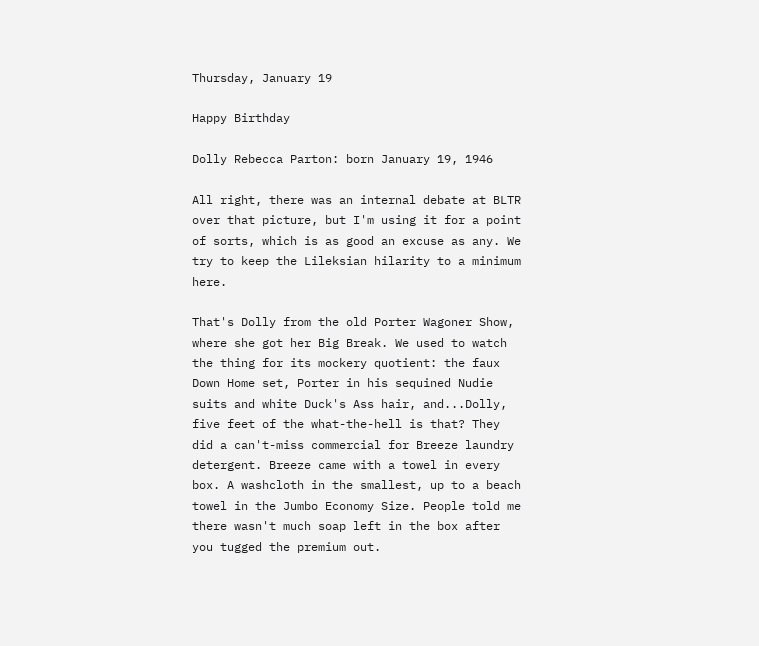Thursday, January 19

Happy Birthday

Dolly Rebecca Parton: born January 19, 1946

All right, there was an internal debate at BLTR over that picture, but I'm using it for a point of sorts, which is as good an excuse as any. We try to keep the Lileksian hilarity to a minimum here.

That's Dolly from the old Porter Wagoner Show, where she got her Big Break. We used to watch the thing for its mockery quotient: the faux Down Home set, Porter in his sequined Nudie suits and white Duck's Ass hair, and...Dolly, five feet of the what-the-hell is that? They did a can't-miss commercial for Breeze laundry detergent. Breeze came with a towel in every box. A washcloth in the smallest, up to a beach towel in the Jumbo Economy Size. People told me there wasn't much soap left in the box after you tugged the premium out.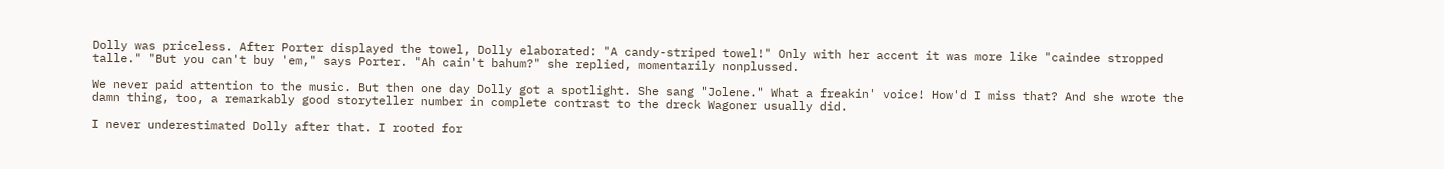Dolly was priceless. After Porter displayed the towel, Dolly elaborated: "A candy-striped towel!" Only with her accent it was more like "caindee stropped talle." "But you can't buy 'em," says Porter. "Ah cain't bahum?" she replied, momentarily nonplussed.

We never paid attention to the music. But then one day Dolly got a spotlight. She sang "Jolene." What a freakin' voice! How'd I miss that? And she wrote the damn thing, too, a remarkably good storyteller number in complete contrast to the dreck Wagoner usually did.

I never underestimated Dolly after that. I rooted for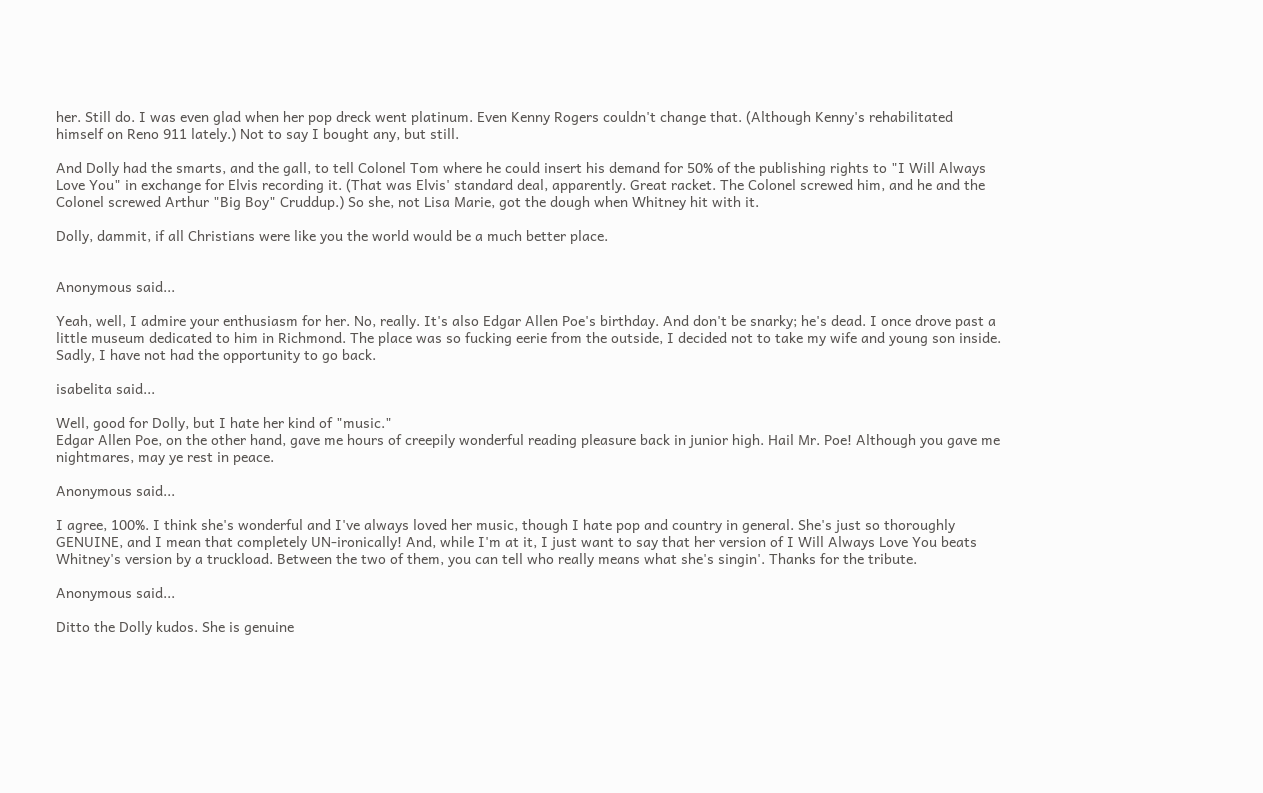her. Still do. I was even glad when her pop dreck went platinum. Even Kenny Rogers couldn't change that. (Although Kenny's rehabilitated himself on Reno 911 lately.) Not to say I bought any, but still.

And Dolly had the smarts, and the gall, to tell Colonel Tom where he could insert his demand for 50% of the publishing rights to "I Will Always Love You" in exchange for Elvis recording it. (That was Elvis' standard deal, apparently. Great racket. The Colonel screwed him, and he and the Colonel screwed Arthur "Big Boy" Cruddup.) So she, not Lisa Marie, got the dough when Whitney hit with it.

Dolly, dammit, if all Christians were like you the world would be a much better place.


Anonymous said...

Yeah, well, I admire your enthusiasm for her. No, really. It's also Edgar Allen Poe's birthday. And don't be snarky; he's dead. I once drove past a little museum dedicated to him in Richmond. The place was so fucking eerie from the outside, I decided not to take my wife and young son inside. Sadly, I have not had the opportunity to go back.

isabelita said...

Well, good for Dolly, but I hate her kind of "music."
Edgar Allen Poe, on the other hand, gave me hours of creepily wonderful reading pleasure back in junior high. Hail Mr. Poe! Although you gave me nightmares, may ye rest in peace.

Anonymous said...

I agree, 100%. I think she's wonderful and I've always loved her music, though I hate pop and country in general. She's just so thoroughly GENUINE, and I mean that completely UN-ironically! And, while I'm at it, I just want to say that her version of I Will Always Love You beats Whitney's version by a truckload. Between the two of them, you can tell who really means what she's singin'. Thanks for the tribute.

Anonymous said...

Ditto the Dolly kudos. She is genuine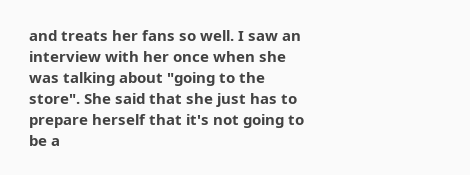and treats her fans so well. I saw an interview with her once when she was talking about "going to the store". She said that she just has to prepare herself that it's not going to be a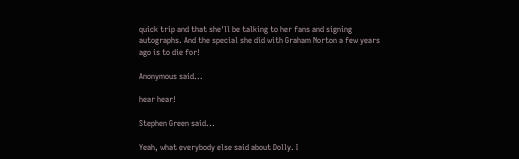quick trip and that she'll be talking to her fans and signing autographs. And the special she did with Graham Norton a few years ago is to die for!

Anonymous said...

hear hear!

Stephen Green said...

Yeah, what everybody else said about Dolly. I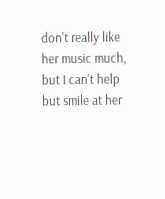don't really like her music much, but I can't help but smile at her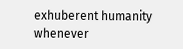exhuberent humanity whenever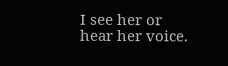I see her or hear her voice.